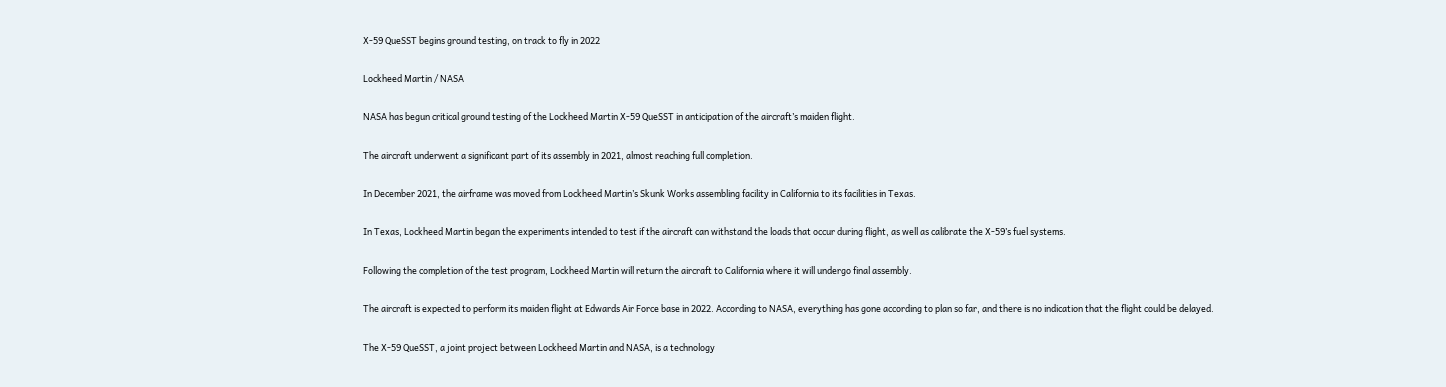X-59 QueSST begins ground testing, on track to fly in 2022

Lockheed Martin / NASA

NASA has begun critical ground testing of the Lockheed Martin X-59 QueSST in anticipation of the aircraft’s maiden flight.

The aircraft underwent a significant part of its assembly in 2021, almost reaching full completion.

In December 2021, the airframe was moved from Lockheed Martin’s Skunk Works assembling facility in California to its facilities in Texas.

In Texas, Lockheed Martin began the experiments intended to test if the aircraft can withstand the loads that occur during flight, as well as calibrate the X-59’s fuel systems.

Following the completion of the test program, Lockheed Martin will return the aircraft to California where it will undergo final assembly.

The aircraft is expected to perform its maiden flight at Edwards Air Force base in 2022. According to NASA, everything has gone according to plan so far, and there is no indication that the flight could be delayed.

The X-59 QueSST, a joint project between Lockheed Martin and NASA, is a technology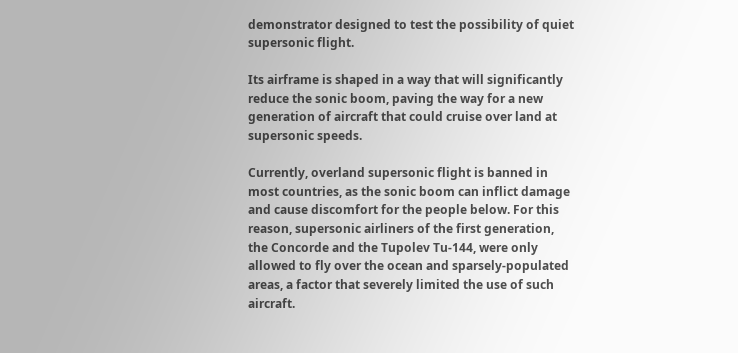demonstrator designed to test the possibility of quiet supersonic flight.

Its airframe is shaped in a way that will significantly reduce the sonic boom, paving the way for a new generation of aircraft that could cruise over land at supersonic speeds.

Currently, overland supersonic flight is banned in most countries, as the sonic boom can inflict damage and cause discomfort for the people below. For this reason, supersonic airliners of the first generation, the Concorde and the Tupolev Tu-144, were only allowed to fly over the ocean and sparsely-populated areas, a factor that severely limited the use of such aircraft.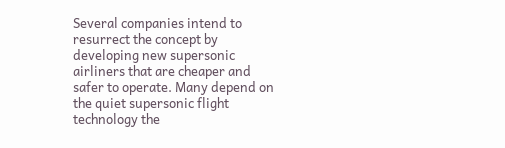Several companies intend to resurrect the concept by developing new supersonic airliners that are cheaper and safer to operate. Many depend on the quiet supersonic flight technology the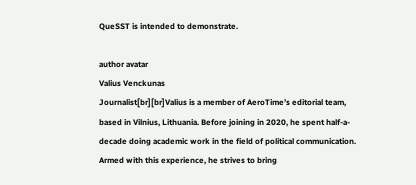QueSST is intended to demonstrate.

author avatar
Valius Venckunas
Journalist[br][br]Valius is a member of AeroTime’s editorial team, based in Vilnius, Lithuania. Before joining in 2020, he spent half-a-decade doing academic work in the field of political communication. Armed with this experience, he strives to bring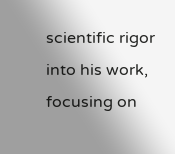scientific rigor into his work, focusing on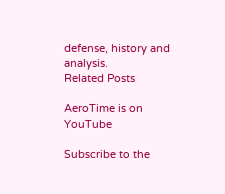defense, history and analysis.
Related Posts

AeroTime is on YouTube

Subscribe to the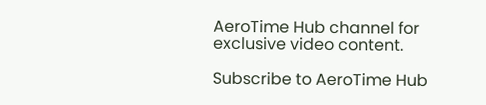AeroTime Hub channel for exclusive video content.

Subscribe to AeroTime Hub